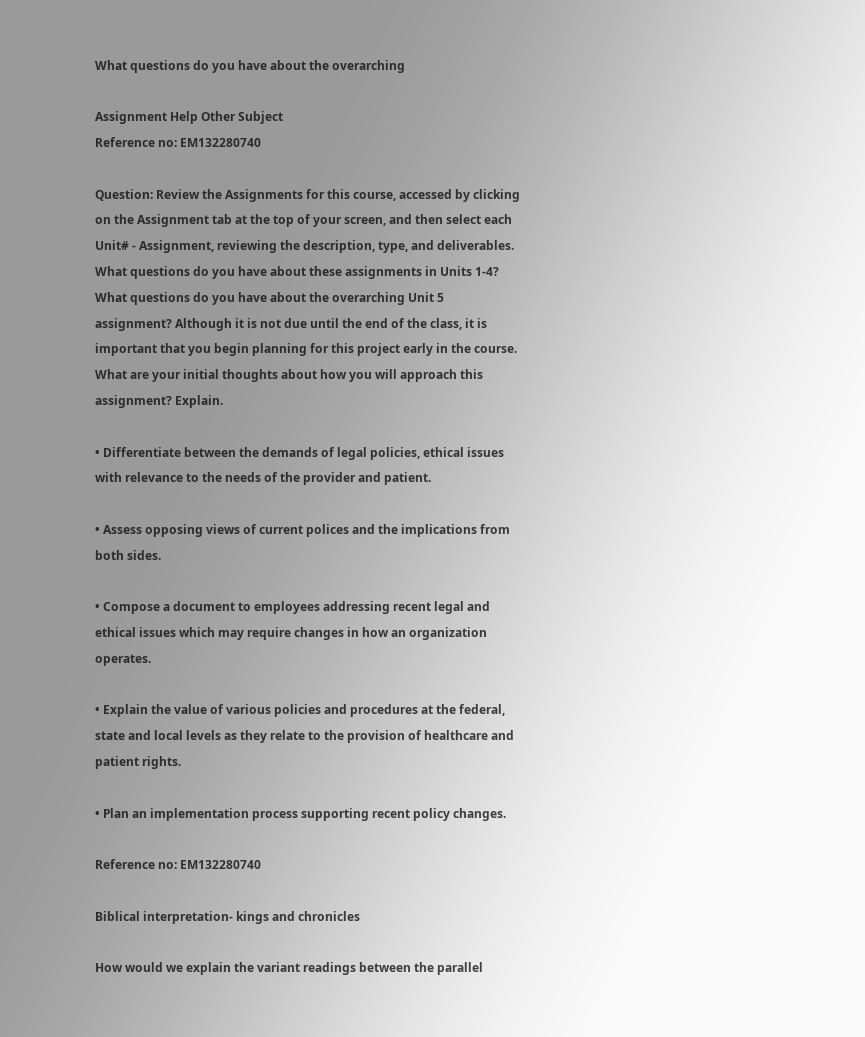What questions do you have about the overarching

Assignment Help Other Subject
Reference no: EM132280740

Question: Review the Assignments for this course, accessed by clicking on the Assignment tab at the top of your screen, and then select each Unit# - Assignment, reviewing the description, type, and deliverables. What questions do you have about these assignments in Units 1-4? What questions do you have about the overarching Unit 5 assignment? Although it is not due until the end of the class, it is important that you begin planning for this project early in the course. What are your initial thoughts about how you will approach this assignment? Explain.

• Differentiate between the demands of legal policies, ethical issues with relevance to the needs of the provider and patient.

• Assess opposing views of current polices and the implications from both sides.

• Compose a document to employees addressing recent legal and ethical issues which may require changes in how an organization operates.

• Explain the value of various policies and procedures at the federal, state and local levels as they relate to the provision of healthcare and patient rights.

• Plan an implementation process supporting recent policy changes.

Reference no: EM132280740

Biblical interpretation- kings and chronicles

How would we explain the variant readings between the parallel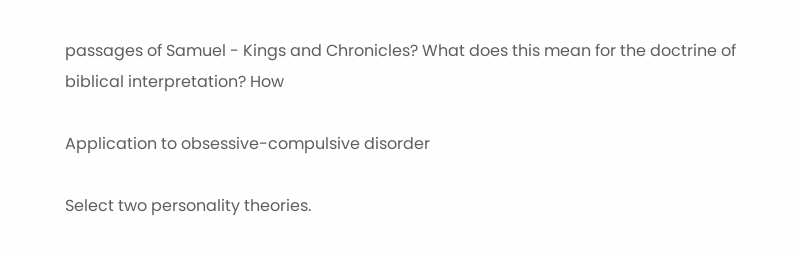passages of Samuel - Kings and Chronicles? What does this mean for the doctrine of biblical interpretation? How

Application to obsessive-compulsive disorder

Select two personality theories.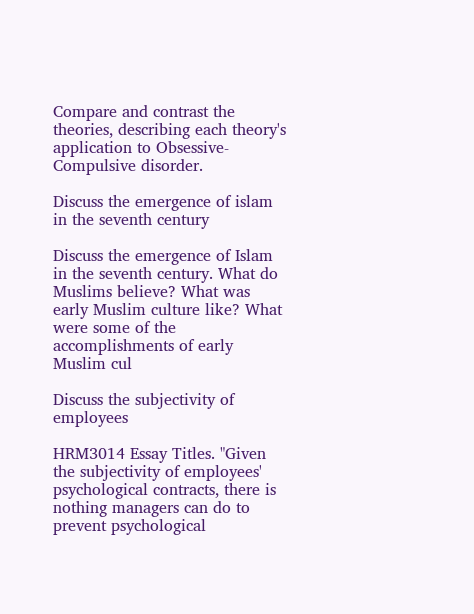Compare and contrast the theories, describing each theory's application to Obsessive-Compulsive disorder.

Discuss the emergence of islam in the seventh century

Discuss the emergence of Islam in the seventh century. What do Muslims believe? What was early Muslim culture like? What were some of the accomplishments of early Muslim cul

Discuss the subjectivity of employees

HRM3014 Essay Titles. "Given the subjectivity of employees' psychological contracts, there is nothing managers can do to prevent psychological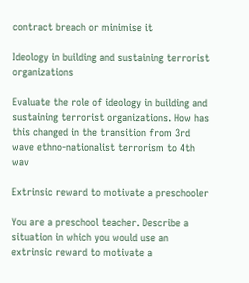contract breach or minimise it

Ideology in building and sustaining terrorist organizations

Evaluate the role of ideology in building and sustaining terrorist organizations. How has this changed in the transition from 3rd wave ethno-nationalist terrorism to 4th wav

Extrinsic reward to motivate a preschooler

You are a preschool teacher. Describe a situation in which you would use an extrinsic reward to motivate a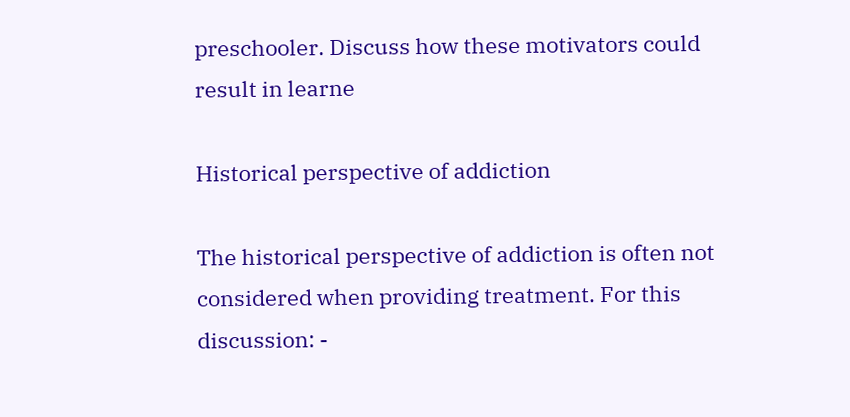preschooler. Discuss how these motivators could result in learne

Historical perspective of addiction

The historical perspective of addiction is often not considered when providing treatment. For this discussion: -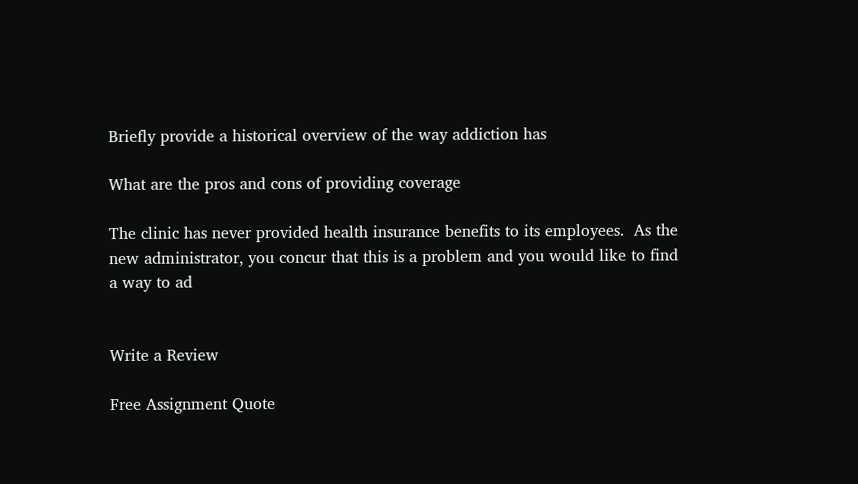Briefly provide a historical overview of the way addiction has

What are the pros and cons of providing coverage

The clinic has never provided health insurance benefits to its employees.  As the new administrator, you concur that this is a problem and you would like to find a way to ad


Write a Review

Free Assignment Quote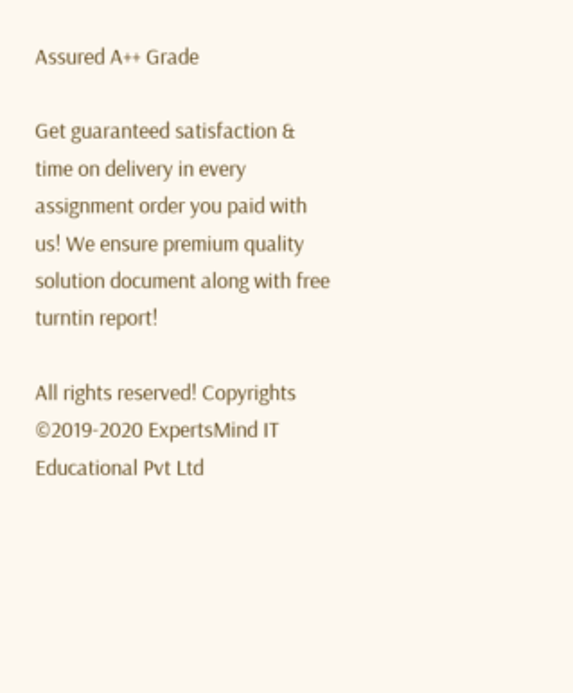Assured A++ Grade

Get guaranteed satisfaction & time on delivery in every assignment order you paid with us! We ensure premium quality solution document along with free turntin report!

All rights reserved! Copyrights ©2019-2020 ExpertsMind IT Educational Pvt Ltd